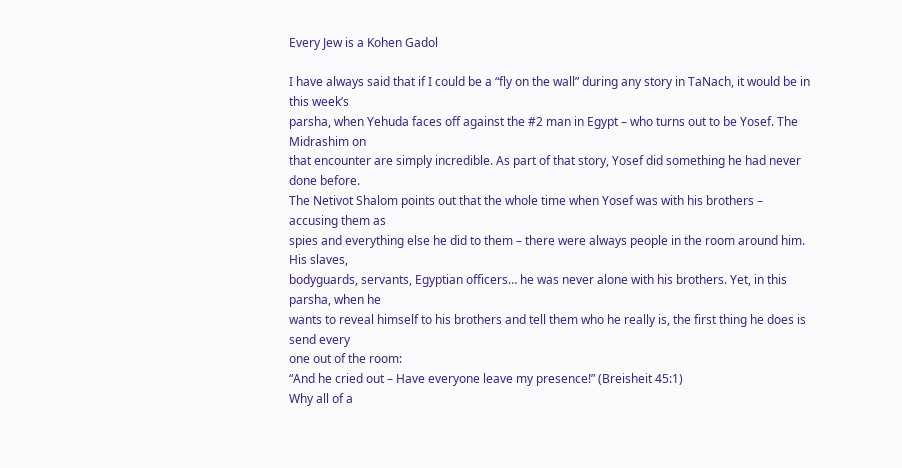Every Jew is a Kohen Gadol

I have always said that if I could be a “fly on the wall” during any story in TaNach, it would be in this week’s
parsha, when Yehuda faces off against the #2 man in Egypt – who turns out to be Yosef. The Midrashim on
that encounter are simply incredible. As part of that story, Yosef did something he had never done before.
The Netivot Shalom points out that the whole time when Yosef was with his brothers – accusing them as
spies and everything else he did to them – there were always people in the room around him. His slaves,
bodyguards, servants, Egyptian officers… he was never alone with his brothers. Yet, in this parsha, when he
wants to reveal himself to his brothers and tell them who he really is, the first thing he does is send every
one out of the room:
“And he cried out – Have everyone leave my presence!” (Breisheit 45:1)
Why all of a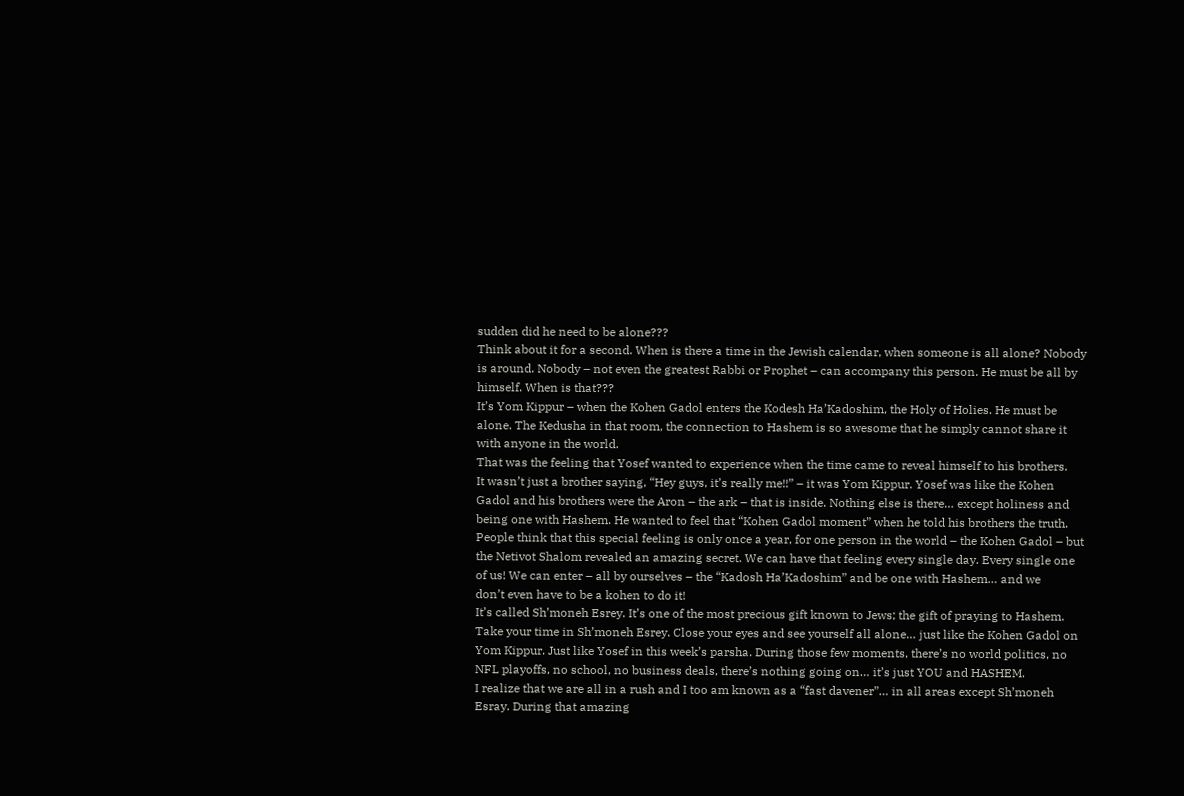sudden did he need to be alone???
Think about it for a second. When is there a time in the Jewish calendar, when someone is all alone? Nobody
is around. Nobody – not even the greatest Rabbi or Prophet – can accompany this person. He must be all by
himself. When is that???
It’s Yom Kippur – when the Kohen Gadol enters the Kodesh Ha’Kadoshim, the Holy of Holies. He must be
alone. The Kedusha in that room, the connection to Hashem is so awesome that he simply cannot share it
with anyone in the world.
That was the feeling that Yosef wanted to experience when the time came to reveal himself to his brothers.
It wasn’t just a brother saying, “Hey guys, it’s really me!!” – it was Yom Kippur. Yosef was like the Kohen
Gadol and his brothers were the Aron – the ark – that is inside. Nothing else is there… except holiness and
being one with Hashem. He wanted to feel that “Kohen Gadol moment” when he told his brothers the truth.
People think that this special feeling is only once a year, for one person in the world – the Kohen Gadol – but
the Netivot Shalom revealed an amazing secret. We can have that feeling every single day. Every single one
of us! We can enter – all by ourselves – the “Kadosh Ha’Kadoshim” and be one with Hashem… and we
don’t even have to be a kohen to do it!
It’s called Sh’moneh Esrey. It’s one of the most precious gift known to Jews; the gift of praying to Hashem.
Take your time in Sh’moneh Esrey. Close your eyes and see yourself all alone… just like the Kohen Gadol on
Yom Kippur. Just like Yosef in this week’s parsha. During those few moments, there’s no world politics, no
NFL playoffs, no school, no business deals, there’s nothing going on… it’s just YOU and HASHEM.
I realize that we are all in a rush and I too am known as a “fast davener”… in all areas except Sh’moneh
Esray. During that amazing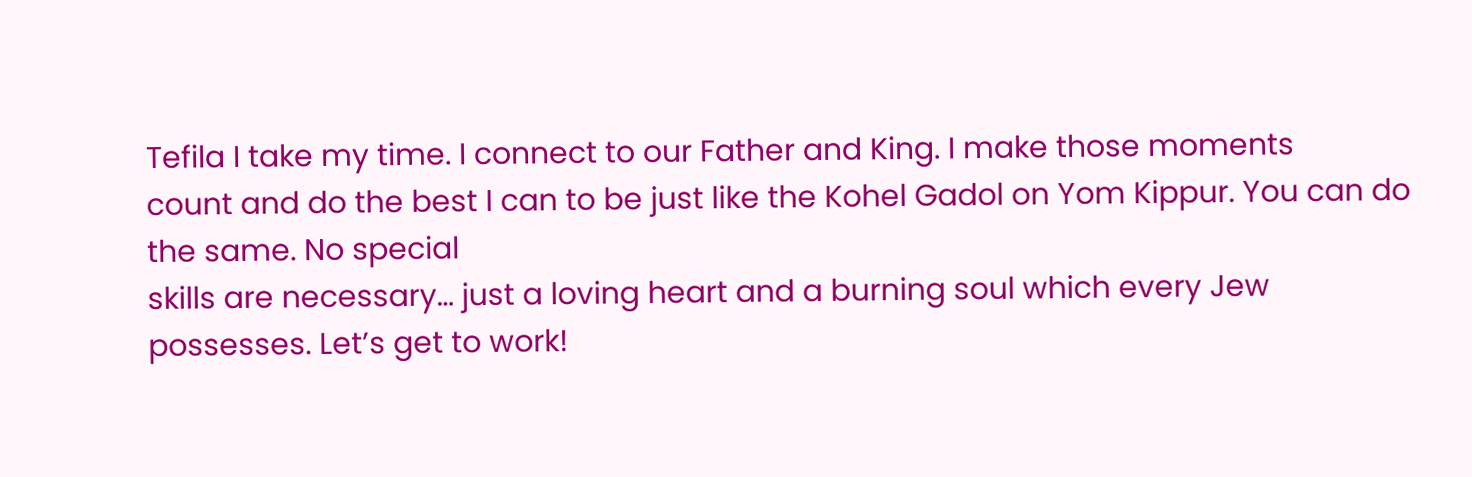Tefila I take my time. I connect to our Father and King. I make those moments
count and do the best I can to be just like the Kohel Gadol on Yom Kippur. You can do the same. No special
skills are necessary… just a loving heart and a burning soul which every Jew possesses. Let’s get to work!